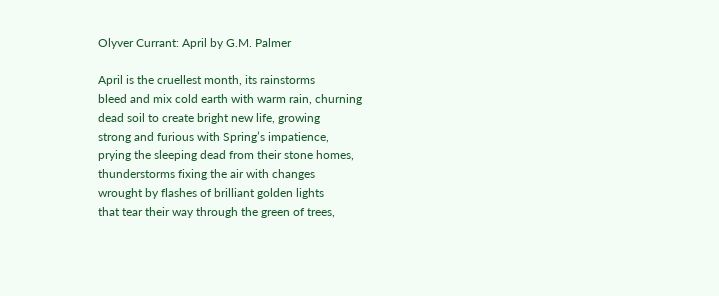Olyver Currant: April by G.M. Palmer

April is the cruellest month, its rainstorms
bleed and mix cold earth with warm rain, churning
dead soil to create bright new life, growing
strong and furious with Spring’s impatience,
prying the sleeping dead from their stone homes,
thunderstorms fixing the air with changes
wrought by flashes of brilliant golden lights
that tear their way through the green of trees,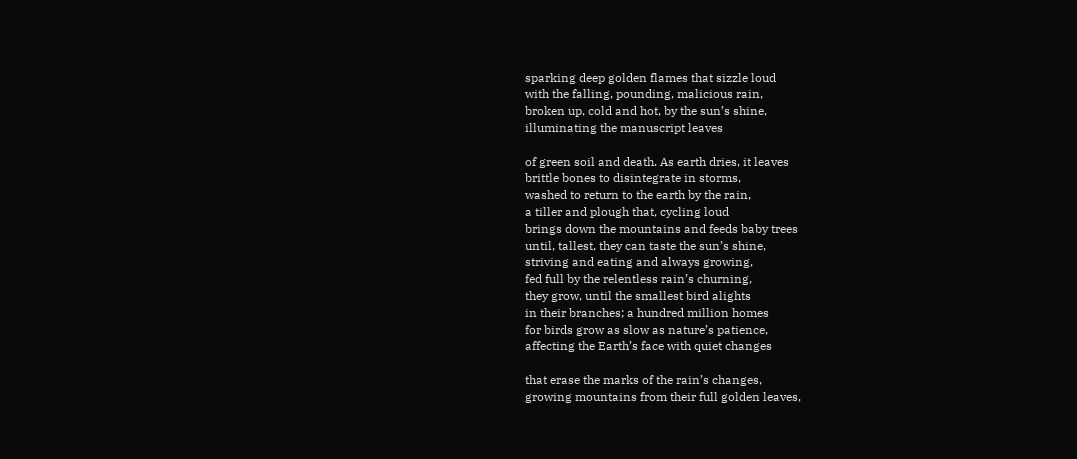sparking deep golden flames that sizzle loud
with the falling, pounding, malicious rain,
broken up, cold and hot, by the sun’s shine,
illuminating the manuscript leaves

of green soil and death. As earth dries, it leaves
brittle bones to disintegrate in storms,
washed to return to the earth by the rain,
a tiller and plough that, cycling loud
brings down the mountains and feeds baby trees
until, tallest, they can taste the sun’s shine,
striving and eating and always growing,
fed full by the relentless rain’s churning,
they grow, until the smallest bird alights
in their branches; a hundred million homes
for birds grow as slow as nature’s patience,
affecting the Earth’s face with quiet changes

that erase the marks of the rain’s changes,
growing mountains from their full golden leaves,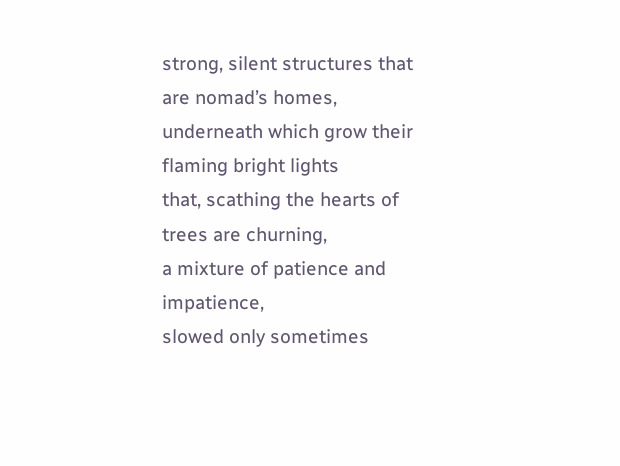strong, silent structures that are nomad’s homes,
underneath which grow their flaming bright lights
that, scathing the hearts of trees are churning,
a mixture of patience and impatience,
slowed only sometimes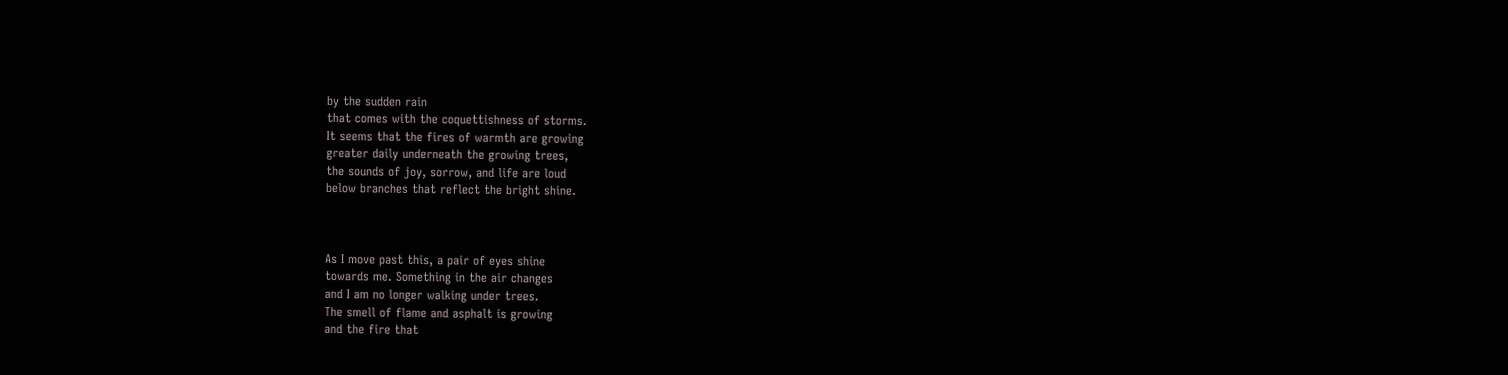by the sudden rain
that comes with the coquettishness of storms.
It seems that the fires of warmth are growing
greater daily underneath the growing trees,
the sounds of joy, sorrow, and life are loud
below branches that reflect the bright shine.



As I move past this, a pair of eyes shine
towards me. Something in the air changes
and I am no longer walking under trees.
The smell of flame and asphalt is growing
and the fire that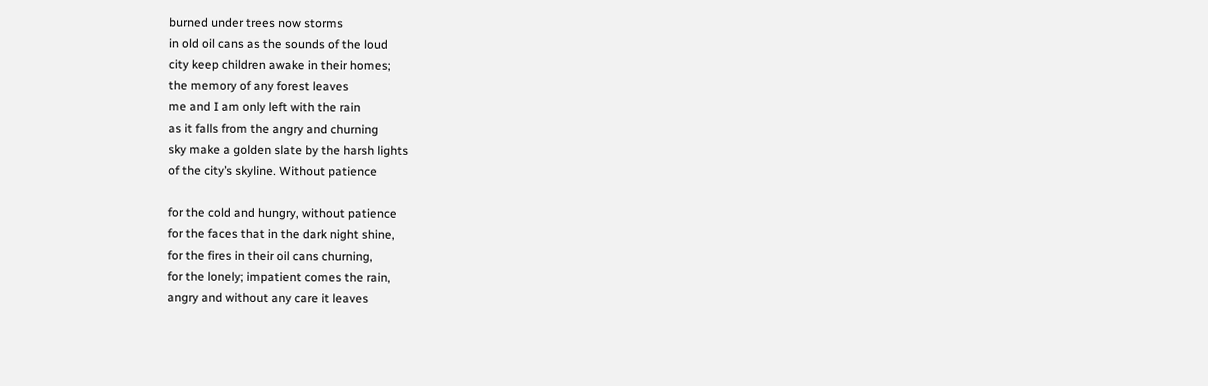burned under trees now storms
in old oil cans as the sounds of the loud
city keep children awake in their homes;
the memory of any forest leaves
me and I am only left with the rain
as it falls from the angry and churning
sky make a golden slate by the harsh lights
of the city’s skyline. Without patience

for the cold and hungry, without patience
for the faces that in the dark night shine,
for the fires in their oil cans churning,
for the lonely; impatient comes the rain,
angry and without any care it leaves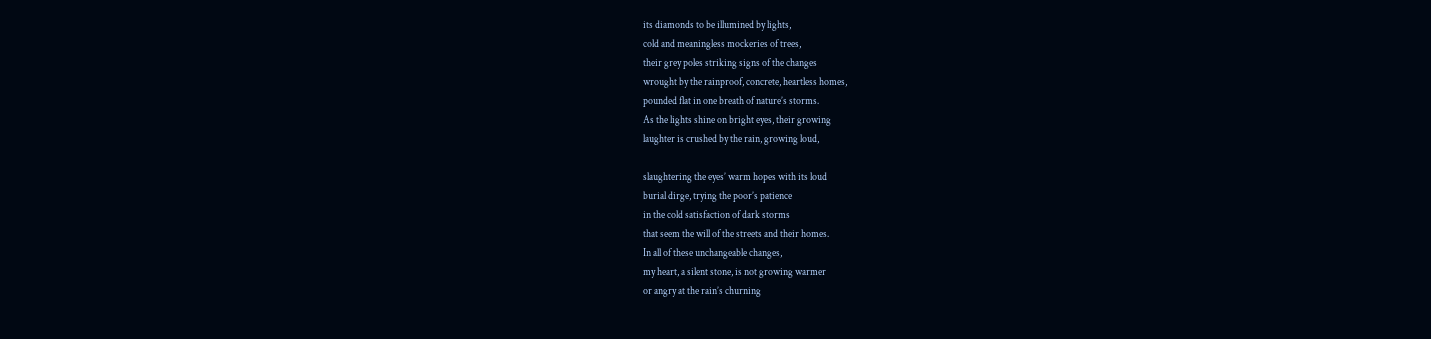its diamonds to be illumined by lights,
cold and meaningless mockeries of trees,
their grey poles striking signs of the changes
wrought by the rainproof, concrete, heartless homes,
pounded flat in one breath of nature’s storms.
As the lights shine on bright eyes, their growing
laughter is crushed by the rain, growing loud,

slaughtering the eyes’ warm hopes with its loud
burial dirge, trying the poor’s patience
in the cold satisfaction of dark storms
that seem the will of the streets and their homes.
In all of these unchangeable changes,
my heart, a silent stone, is not growing warmer
or angry at the rain’s churning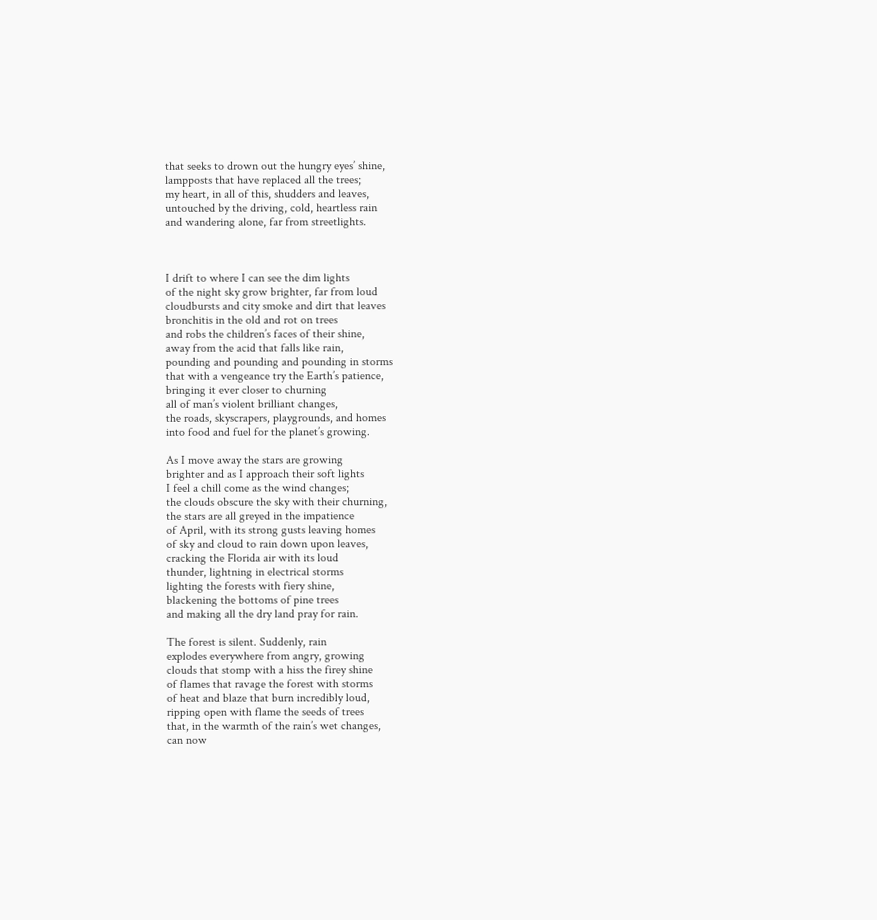that seeks to drown out the hungry eyes’ shine,
lampposts that have replaced all the trees;
my heart, in all of this, shudders and leaves,
untouched by the driving, cold, heartless rain
and wandering alone, far from streetlights.



I drift to where I can see the dim lights
of the night sky grow brighter, far from loud
cloudbursts and city smoke and dirt that leaves
bronchitis in the old and rot on trees
and robs the children’s faces of their shine,
away from the acid that falls like rain,
pounding and pounding and pounding in storms
that with a vengeance try the Earth’s patience,
bringing it ever closer to churning
all of man’s violent brilliant changes,
the roads, skyscrapers, playgrounds, and homes
into food and fuel for the planet’s growing.

As I move away the stars are growing
brighter and as I approach their soft lights
I feel a chill come as the wind changes;
the clouds obscure the sky with their churning,
the stars are all greyed in the impatience
of April, with its strong gusts leaving homes
of sky and cloud to rain down upon leaves,
cracking the Florida air with its loud
thunder, lightning in electrical storms
lighting the forests with fiery shine,
blackening the bottoms of pine trees
and making all the dry land pray for rain.

The forest is silent. Suddenly, rain
explodes everywhere from angry, growing
clouds that stomp with a hiss the firey shine
of flames that ravage the forest with storms
of heat and blaze that burn incredibly loud,
ripping open with flame the seeds of trees
that, in the warmth of the rain’s wet changes,
can now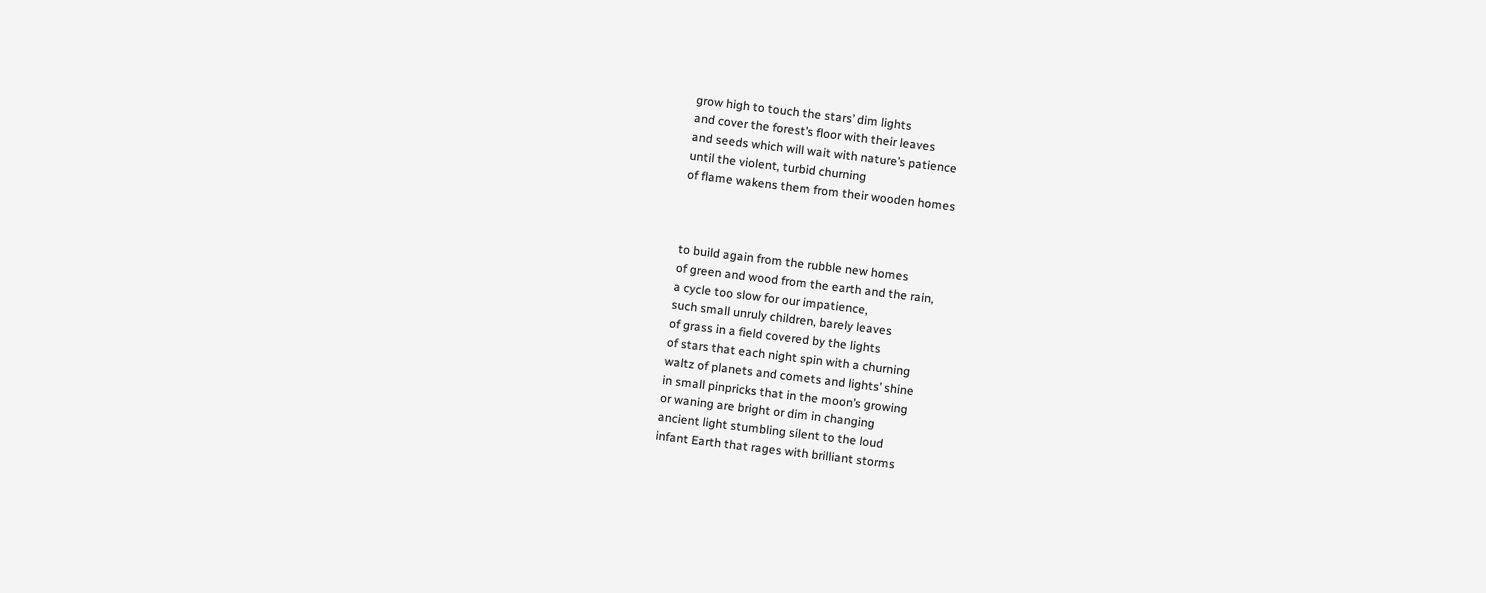grow high to touch the stars’ dim lights
and cover the forest’s floor with their leaves
and seeds which will wait with nature’s patience
until the violent, turbid churning
of flame wakens them from their wooden homes



to build again from the rubble new homes
of green and wood from the earth and the rain,
a cycle too slow for our impatience,
such small unruly children, barely leaves
of grass in a field covered by the lights
of stars that each night spin with a churning
waltz of planets and comets and lights’ shine
in small pinpricks that in the moon’s growing
or waning are bright or dim in changing
ancient light stumbling silent to the loud
infant Earth that rages with brilliant storms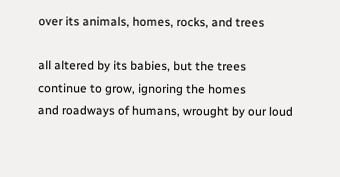over its animals, homes, rocks, and trees

all altered by its babies, but the trees
continue to grow, ignoring the homes
and roadways of humans, wrought by our loud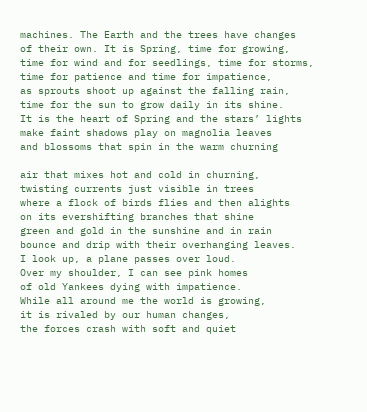machines. The Earth and the trees have changes
of their own. It is Spring, time for growing,
time for wind and for seedlings, time for storms,
time for patience and time for impatience,
as sprouts shoot up against the falling rain,
time for the sun to grow daily in its shine.
It is the heart of Spring and the stars’ lights
make faint shadows play on magnolia leaves
and blossoms that spin in the warm churning

air that mixes hot and cold in churning,
twisting currents just visible in trees
where a flock of birds flies and then alights
on its evershifting branches that shine
green and gold in the sunshine and in rain
bounce and drip with their overhanging leaves.
I look up, a plane passes over loud.
Over my shoulder, I can see pink homes
of old Yankees dying with impatience.
While all around me the world is growing,
it is rivaled by our human changes,
the forces crash with soft and quiet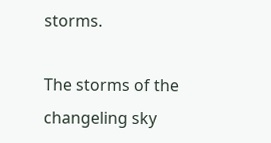storms.

The storms of the changeling sky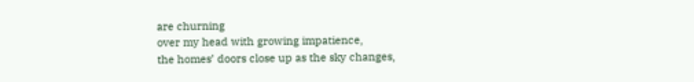are churning
over my head with growing impatience,
the homes’ doors close up as the sky changes,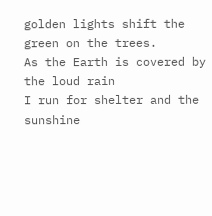golden lights shift the green on the trees.
As the Earth is covered by the loud rain
I run for shelter and the sunshine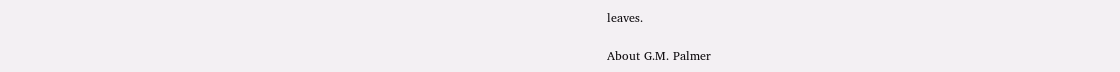leaves.

About G.M. Palmer